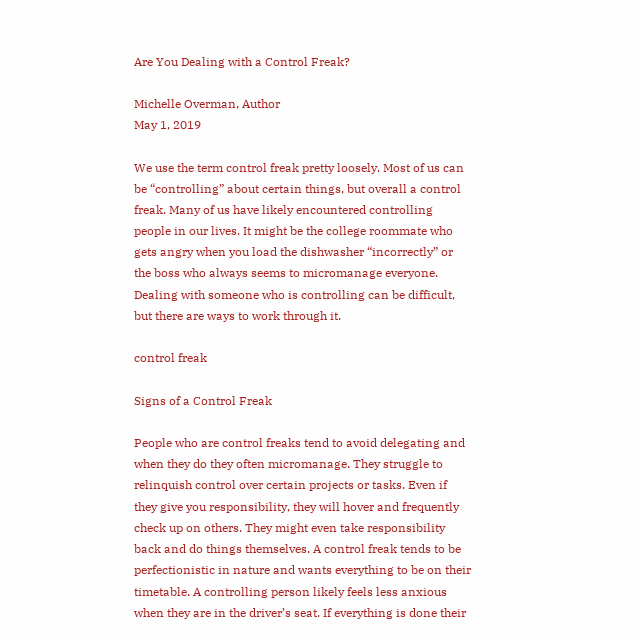Are You Dealing with a Control Freak?

Michelle Overman, Author
May 1, 2019

We use the term control freak pretty loosely. Most of us can be “controlling” about certain things, but overall a control freak. Many of us have likely encountered controlling people in our lives. It might be the college roommate who gets angry when you load the dishwasher “incorrectly” or the boss who always seems to micromanage everyone. Dealing with someone who is controlling can be difficult, but there are ways to work through it.

control freak

Signs of a Control Freak

People who are control freaks tend to avoid delegating and when they do they often micromanage. They struggle to relinquish control over certain projects or tasks. Even if they give you responsibility, they will hover and frequently check up on others. They might even take responsibility back and do things themselves. A control freak tends to be perfectionistic in nature and wants everything to be on their timetable. A controlling person likely feels less anxious when they are in the driver’s seat. If everything is done their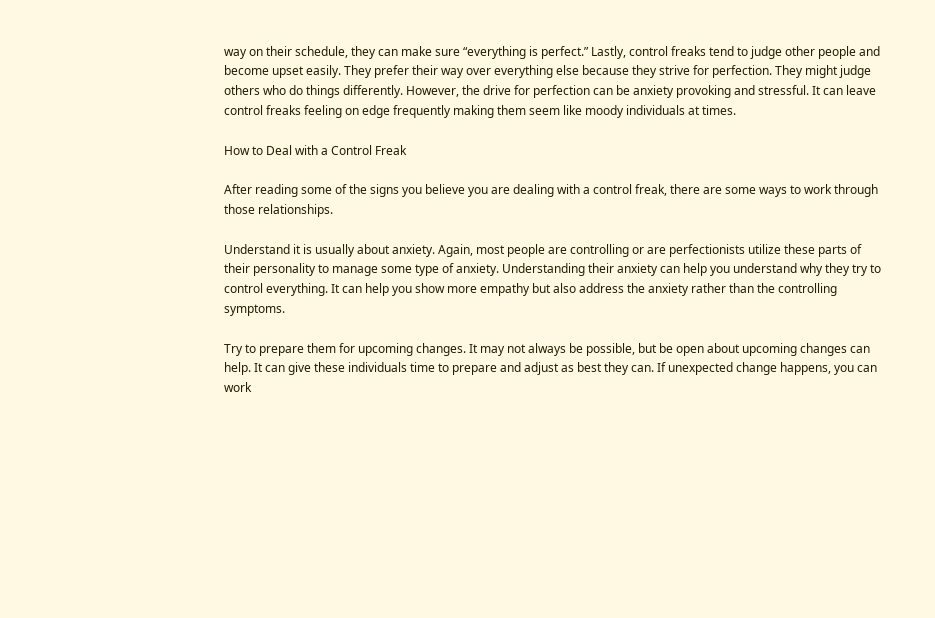way on their schedule, they can make sure “everything is perfect.” Lastly, control freaks tend to judge other people and become upset easily. They prefer their way over everything else because they strive for perfection. They might judge others who do things differently. However, the drive for perfection can be anxiety provoking and stressful. It can leave control freaks feeling on edge frequently making them seem like moody individuals at times.

How to Deal with a Control Freak

After reading some of the signs you believe you are dealing with a control freak, there are some ways to work through those relationships.

Understand it is usually about anxiety. Again, most people are controlling or are perfectionists utilize these parts of their personality to manage some type of anxiety. Understanding their anxiety can help you understand why they try to control everything. It can help you show more empathy but also address the anxiety rather than the controlling symptoms.

Try to prepare them for upcoming changes. It may not always be possible, but be open about upcoming changes can help. It can give these individuals time to prepare and adjust as best they can. If unexpected change happens, you can work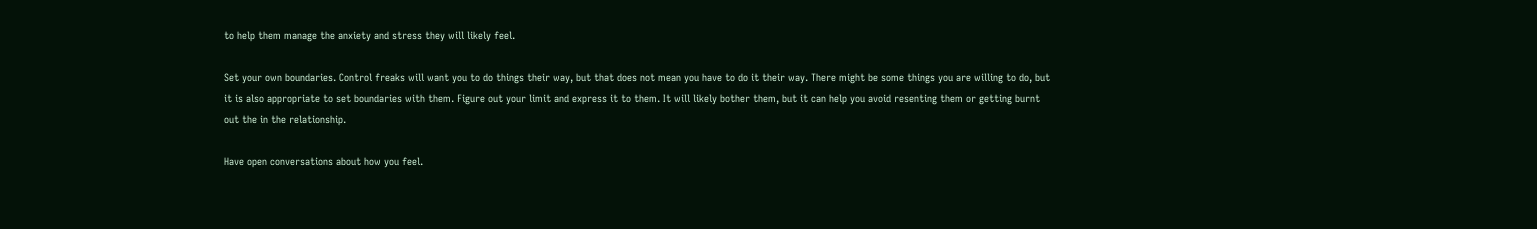to help them manage the anxiety and stress they will likely feel.

Set your own boundaries. Control freaks will want you to do things their way, but that does not mean you have to do it their way. There might be some things you are willing to do, but it is also appropriate to set boundaries with them. Figure out your limit and express it to them. It will likely bother them, but it can help you avoid resenting them or getting burnt out the in the relationship.

Have open conversations about how you feel.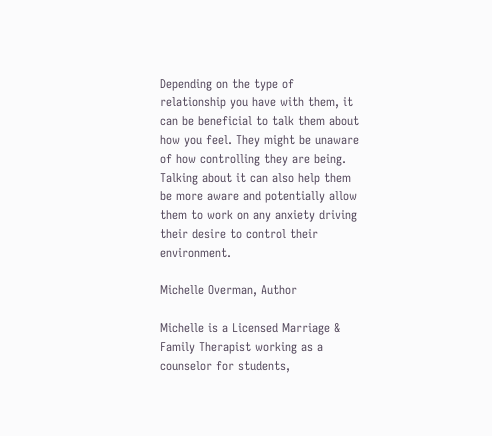Depending on the type of relationship you have with them, it can be beneficial to talk them about how you feel. They might be unaware of how controlling they are being. Talking about it can also help them be more aware and potentially allow them to work on any anxiety driving their desire to control their environment.

Michelle Overman, Author

Michelle is a Licensed Marriage & Family Therapist working as a counselor for students,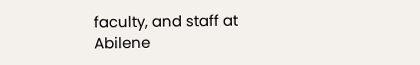faculty, and staff at Abilene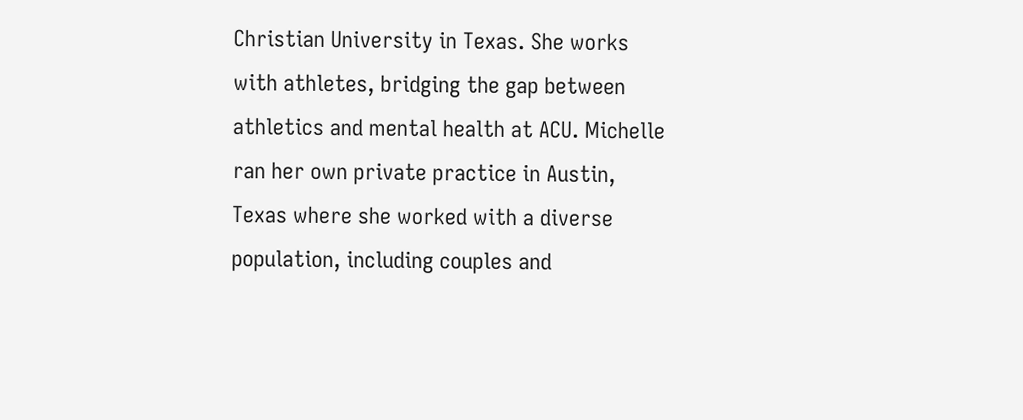Christian University in Texas. She works with athletes, bridging the gap between athletics and mental health at ACU. Michelle ran her own private practice in Austin, Texas where she worked with a diverse population, including couples and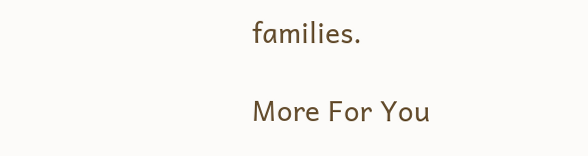families.

More For You